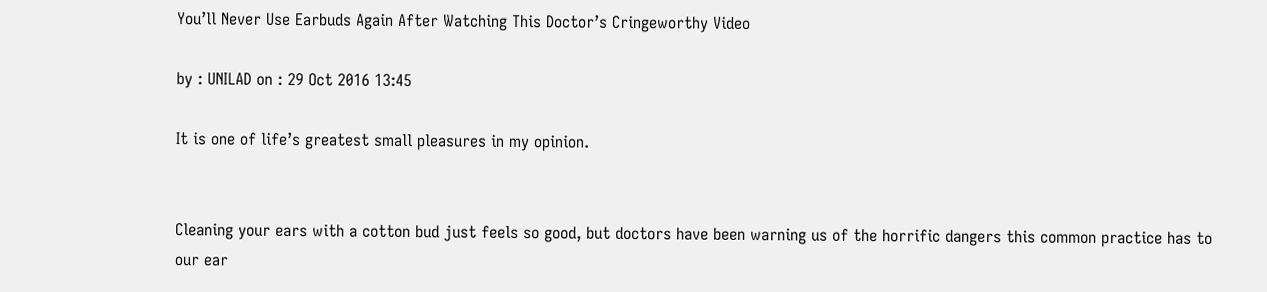You’ll Never Use Earbuds Again After Watching This Doctor’s Cringeworthy Video

by : UNILAD on : 29 Oct 2016 13:45

It is one of life’s greatest small pleasures in my opinion.


Cleaning your ears with a cotton bud just feels so good, but doctors have been warning us of the horrific dangers this common practice has to our ear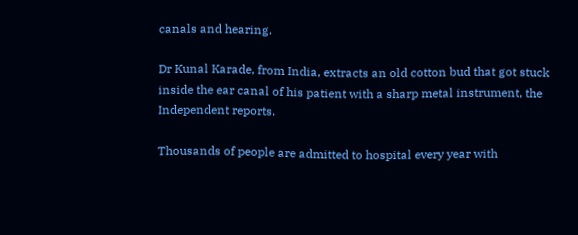canals and hearing.

Dr Kunal Karade, from India, extracts an old cotton bud that got stuck inside the ear canal of his patient with a sharp metal instrument, the Independent reports.

Thousands of people are admitted to hospital every year with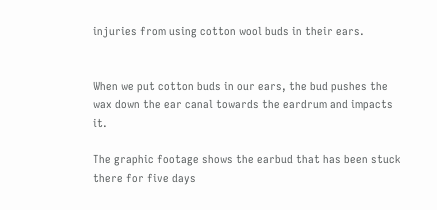injuries from using cotton wool buds in their ears.


When we put cotton buds in our ears, the bud pushes the wax down the ear canal towards the eardrum and impacts it.

The graphic footage shows the earbud that has been stuck there for five days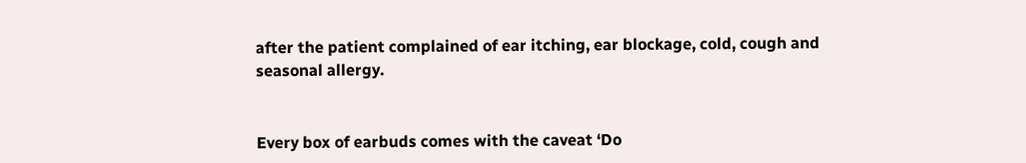after the patient complained of ear itching, ear blockage, cold, cough and seasonal allergy.


Every box of earbuds comes with the caveat ‘Do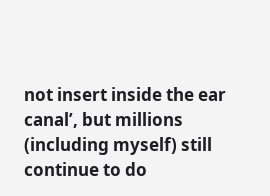not insert inside the ear canal’, but millions (including myself) still continue to do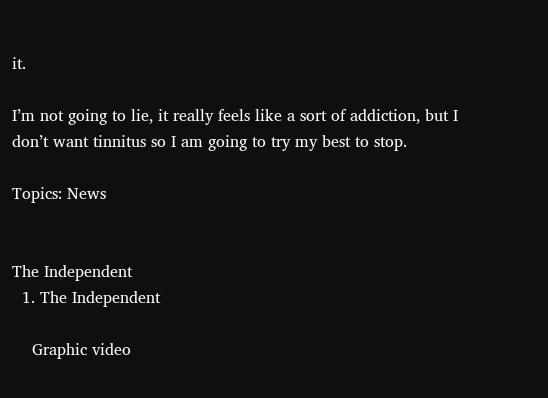it.

I’m not going to lie, it really feels like a sort of addiction, but I don’t want tinnitus so I am going to try my best to stop.

Topics: News


The Independent
  1. The Independent

    Graphic video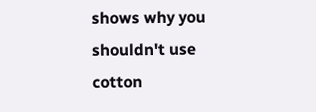shows why you shouldn't use cotton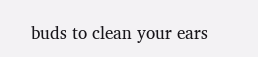buds to clean your ears